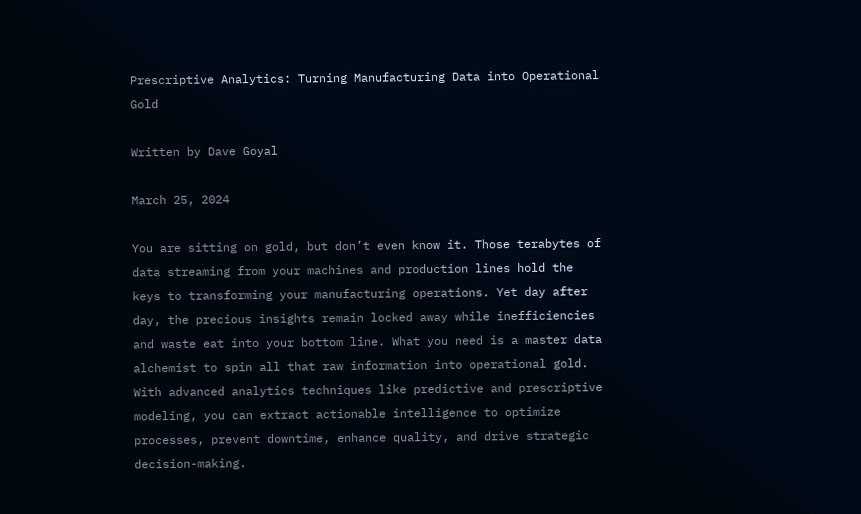Prescriptive Analytics: Turning Manufacturing Data into Operational Gold

Written by Dave Goyal

March 25, 2024

You are sitting on gold, but don’t even know it. Those terabytes of data streaming from your machines and production lines hold the keys to transforming your manufacturing operations. Yet day after day, the precious insights remain locked away while inefficiencies and waste eat into your bottom line. What you need is a master data alchemist to spin all that raw information into operational gold. With advanced analytics techniques like predictive and prescriptive modeling, you can extract actionable intelligence to optimize processes, prevent downtime, enhance quality, and drive strategic decision-making.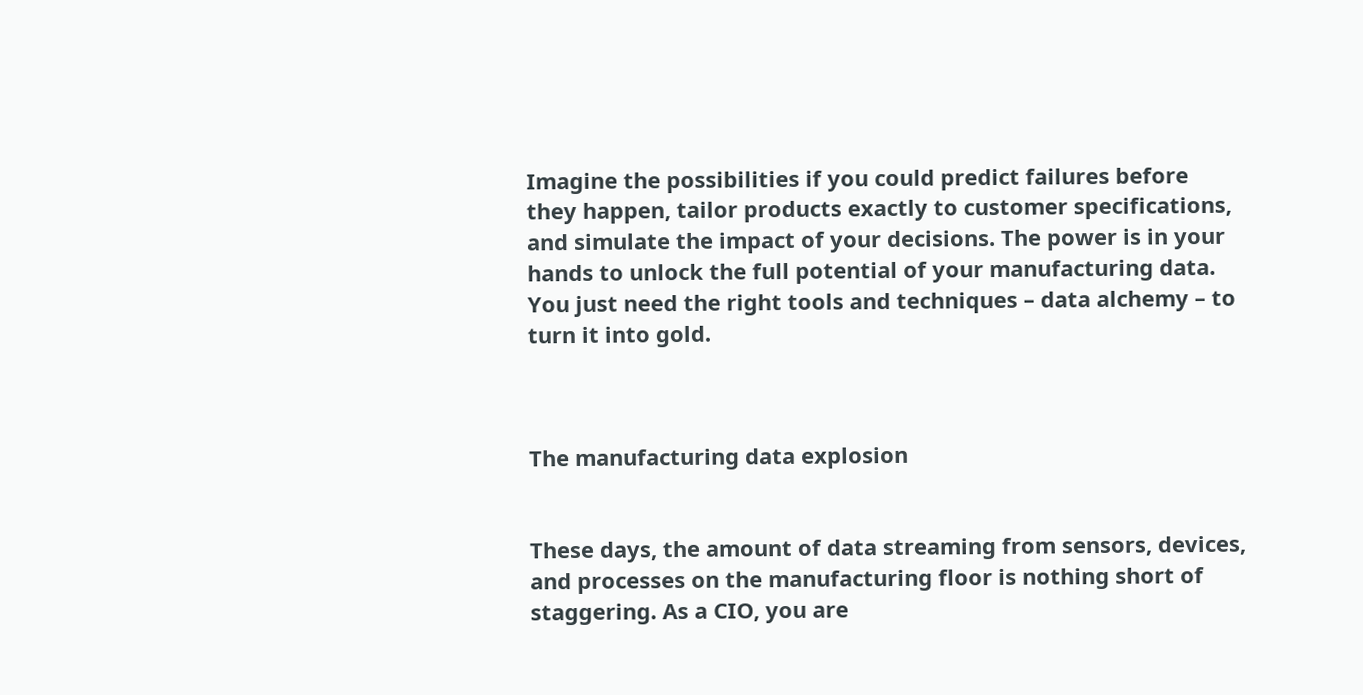Imagine the possibilities if you could predict failures before they happen, tailor products exactly to customer specifications, and simulate the impact of your decisions. The power is in your hands to unlock the full potential of your manufacturing data. You just need the right tools and techniques – data alchemy – to turn it into gold.



The manufacturing data explosion


These days, the amount of data streaming from sensors, devices, and processes on the manufacturing floor is nothing short of staggering. As a CIO, you are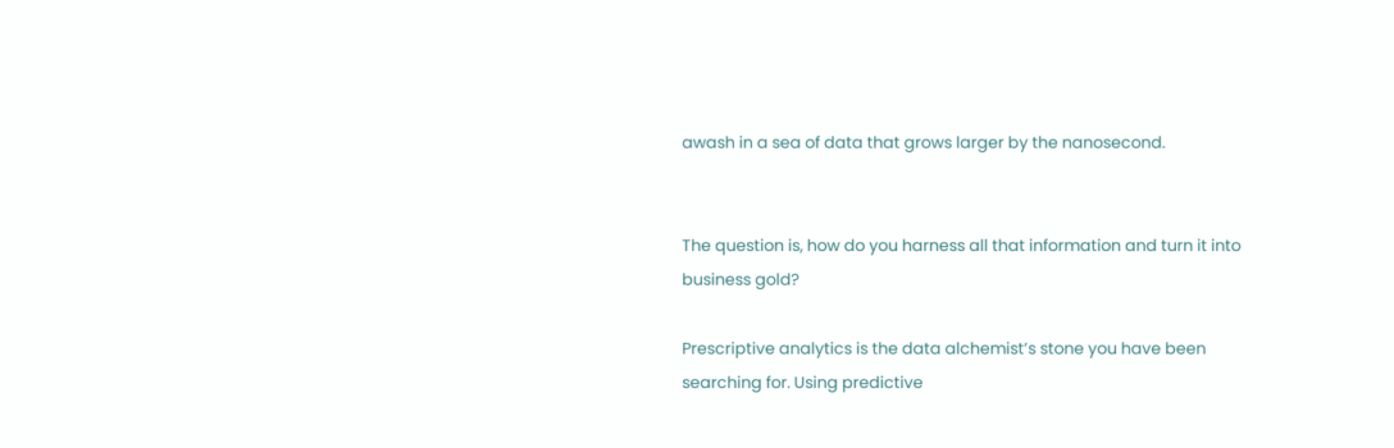awash in a sea of data that grows larger by the nanosecond.


The question is, how do you harness all that information and turn it into business gold?

Prescriptive analytics is the data alchemist’s stone you have been searching for. Using predictive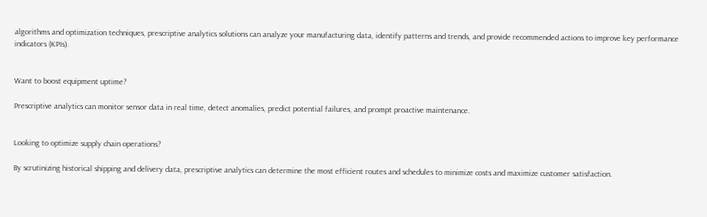algorithms and optimization techniques, prescriptive analytics solutions can analyze your manufacturing data, identify patterns and trends, and provide recommended actions to improve key performance indicators (KPIs).


Want to boost equipment uptime?

Prescriptive analytics can monitor sensor data in real time, detect anomalies, predict potential failures, and prompt proactive maintenance.


Looking to optimize supply chain operations?

By scrutinizing historical shipping and delivery data, prescriptive analytics can determine the most efficient routes and schedules to minimize costs and maximize customer satisfaction.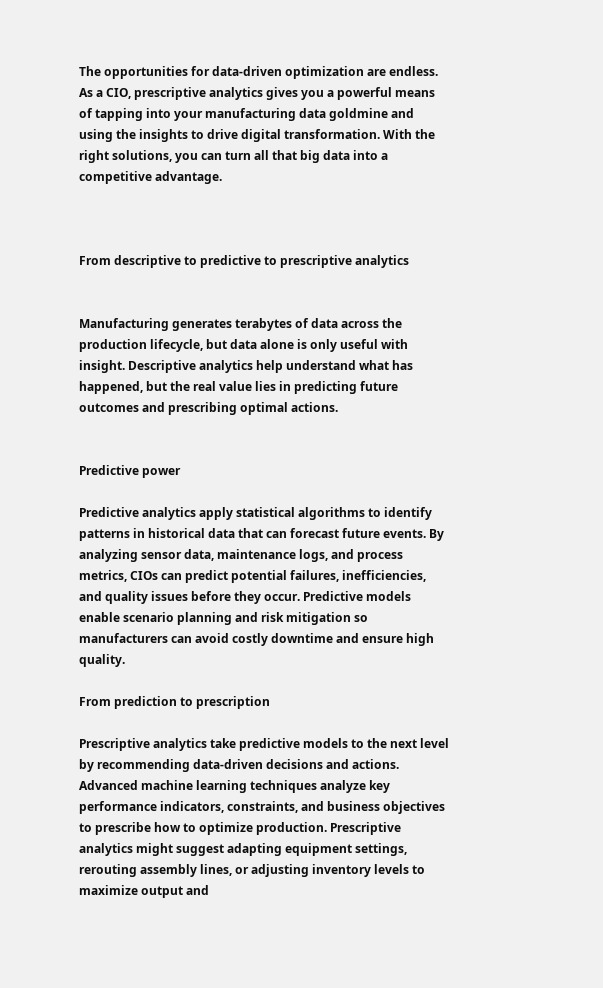The opportunities for data-driven optimization are endless. As a CIO, prescriptive analytics gives you a powerful means of tapping into your manufacturing data goldmine and using the insights to drive digital transformation. With the right solutions, you can turn all that big data into a competitive advantage.



From descriptive to predictive to prescriptive analytics


Manufacturing generates terabytes of data across the production lifecycle, but data alone is only useful with insight. Descriptive analytics help understand what has happened, but the real value lies in predicting future outcomes and prescribing optimal actions.


Predictive power

Predictive analytics apply statistical algorithms to identify patterns in historical data that can forecast future events. By analyzing sensor data, maintenance logs, and process metrics, CIOs can predict potential failures, inefficiencies, and quality issues before they occur. Predictive models enable scenario planning and risk mitigation so manufacturers can avoid costly downtime and ensure high quality.

From prediction to prescription

Prescriptive analytics take predictive models to the next level by recommending data-driven decisions and actions. Advanced machine learning techniques analyze key performance indicators, constraints, and business objectives to prescribe how to optimize production. Prescriptive analytics might suggest adapting equipment settings, rerouting assembly lines, or adjusting inventory levels to maximize output and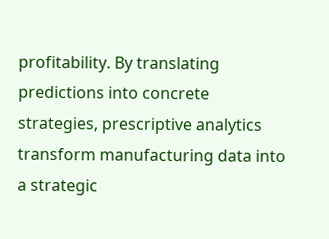profitability. By translating predictions into concrete strategies, prescriptive analytics transform manufacturing data into a strategic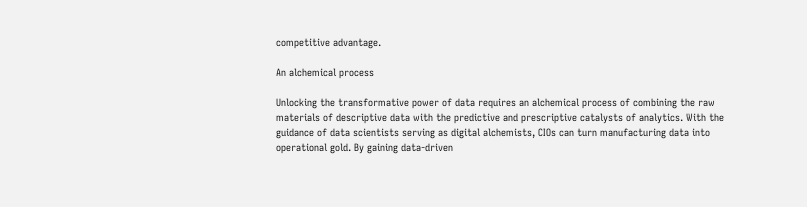competitive advantage.

An alchemical process

Unlocking the transformative power of data requires an alchemical process of combining the raw materials of descriptive data with the predictive and prescriptive catalysts of analytics. With the guidance of data scientists serving as digital alchemists, CIOs can turn manufacturing data into operational gold. By gaining data-driven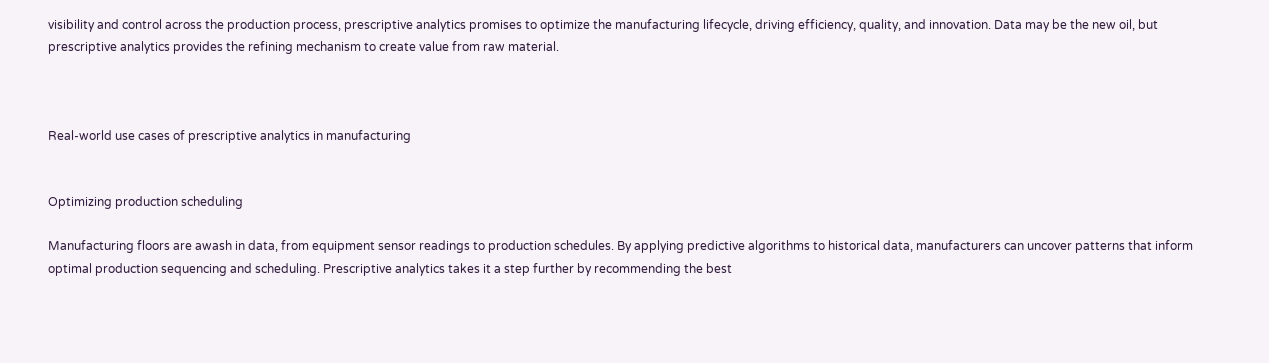visibility and control across the production process, prescriptive analytics promises to optimize the manufacturing lifecycle, driving efficiency, quality, and innovation. Data may be the new oil, but prescriptive analytics provides the refining mechanism to create value from raw material.



Real-world use cases of prescriptive analytics in manufacturing


Optimizing production scheduling

Manufacturing floors are awash in data, from equipment sensor readings to production schedules. By applying predictive algorithms to historical data, manufacturers can uncover patterns that inform optimal production sequencing and scheduling. Prescriptive analytics takes it a step further by recommending the best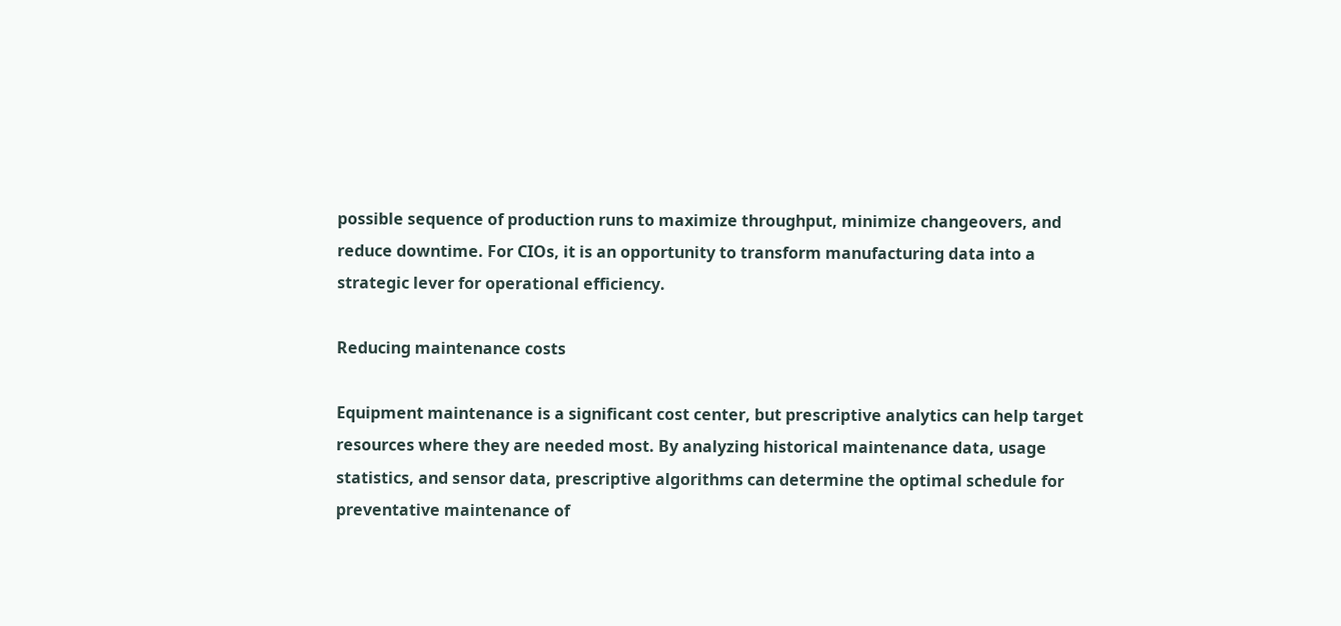possible sequence of production runs to maximize throughput, minimize changeovers, and reduce downtime. For CIOs, it is an opportunity to transform manufacturing data into a strategic lever for operational efficiency.

Reducing maintenance costs

Equipment maintenance is a significant cost center, but prescriptive analytics can help target resources where they are needed most. By analyzing historical maintenance data, usage statistics, and sensor data, prescriptive algorithms can determine the optimal schedule for preventative maintenance of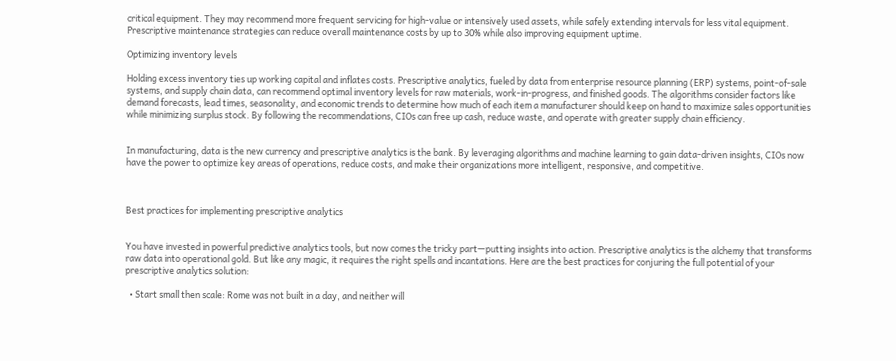critical equipment. They may recommend more frequent servicing for high-value or intensively used assets, while safely extending intervals for less vital equipment. Prescriptive maintenance strategies can reduce overall maintenance costs by up to 30% while also improving equipment uptime.

Optimizing inventory levels

Holding excess inventory ties up working capital and inflates costs. Prescriptive analytics, fueled by data from enterprise resource planning (ERP) systems, point-of-sale systems, and supply chain data, can recommend optimal inventory levels for raw materials, work-in-progress, and finished goods. The algorithms consider factors like demand forecasts, lead times, seasonality, and economic trends to determine how much of each item a manufacturer should keep on hand to maximize sales opportunities while minimizing surplus stock. By following the recommendations, CIOs can free up cash, reduce waste, and operate with greater supply chain efficiency.


In manufacturing, data is the new currency and prescriptive analytics is the bank. By leveraging algorithms and machine learning to gain data-driven insights, CIOs now have the power to optimize key areas of operations, reduce costs, and make their organizations more intelligent, responsive, and competitive.



Best practices for implementing prescriptive analytics


You have invested in powerful predictive analytics tools, but now comes the tricky part—putting insights into action. Prescriptive analytics is the alchemy that transforms raw data into operational gold. But like any magic, it requires the right spells and incantations. Here are the best practices for conjuring the full potential of your prescriptive analytics solution:

  • Start small then scale: Rome was not built in a day, and neither will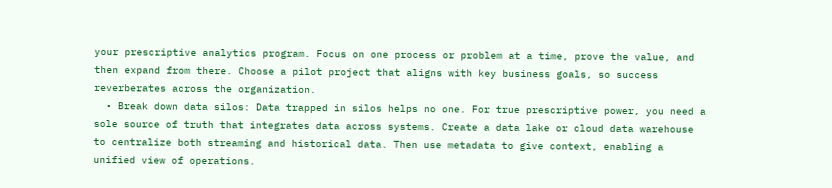your prescriptive analytics program. Focus on one process or problem at a time, prove the value, and then expand from there. Choose a pilot project that aligns with key business goals, so success reverberates across the organization.
  • Break down data silos: Data trapped in silos helps no one. For true prescriptive power, you need a sole source of truth that integrates data across systems. Create a data lake or cloud data warehouse to centralize both streaming and historical data. Then use metadata to give context, enabling a unified view of operations.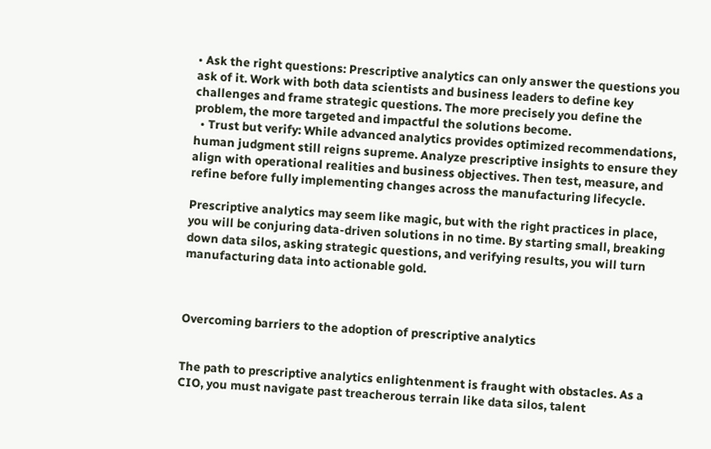• Ask the right questions: Prescriptive analytics can only answer the questions you ask of it. Work with both data scientists and business leaders to define key challenges and frame strategic questions. The more precisely you define the problem, the more targeted and impactful the solutions become.
  • Trust but verify: While advanced analytics provides optimized recommendations, human judgment still reigns supreme. Analyze prescriptive insights to ensure they align with operational realities and business objectives. Then test, measure, and refine before fully implementing changes across the manufacturing lifecycle.

Prescriptive analytics may seem like magic, but with the right practices in place, you will be conjuring data-driven solutions in no time. By starting small, breaking down data silos, asking strategic questions, and verifying results, you will turn manufacturing data into actionable gold.



Overcoming barriers to the adoption of prescriptive analytics


The path to prescriptive analytics enlightenment is fraught with obstacles. As a CIO, you must navigate past treacherous terrain like data silos, talent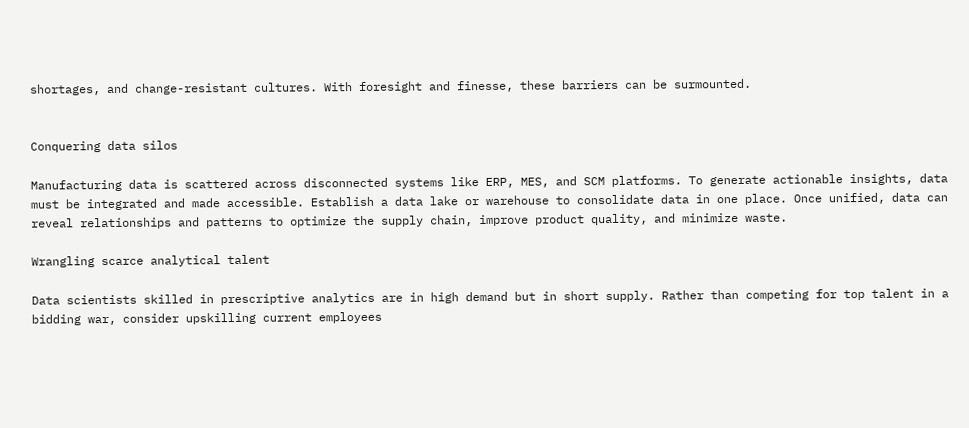shortages, and change-resistant cultures. With foresight and finesse, these barriers can be surmounted.


Conquering data silos

Manufacturing data is scattered across disconnected systems like ERP, MES, and SCM platforms. To generate actionable insights, data must be integrated and made accessible. Establish a data lake or warehouse to consolidate data in one place. Once unified, data can reveal relationships and patterns to optimize the supply chain, improve product quality, and minimize waste.

Wrangling scarce analytical talent

Data scientists skilled in prescriptive analytics are in high demand but in short supply. Rather than competing for top talent in a bidding war, consider upskilling current employees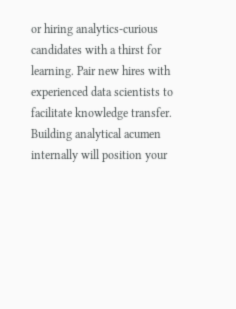or hiring analytics-curious candidates with a thirst for learning. Pair new hires with experienced data scientists to facilitate knowledge transfer. Building analytical acumen internally will position your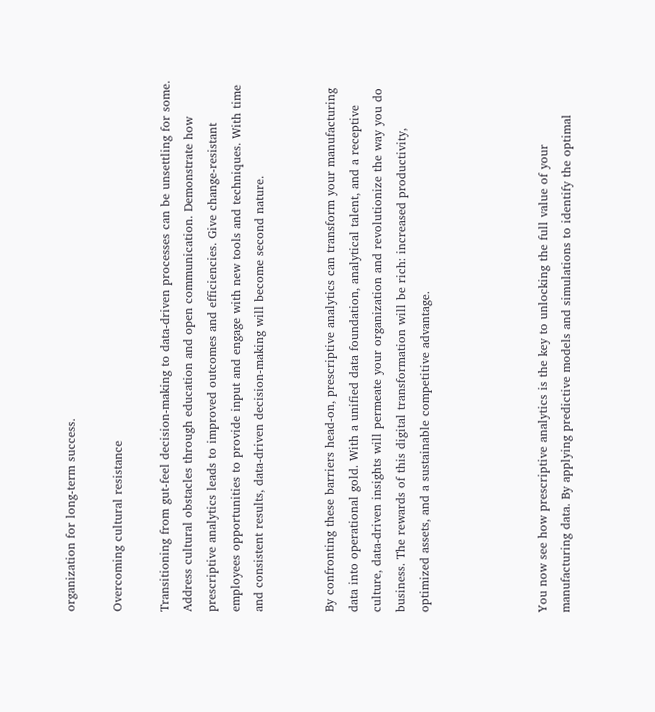organization for long-term success.

Overcoming cultural resistance

Transitioning from gut-feel decision-making to data-driven processes can be unsettling for some. Address cultural obstacles through education and open communication. Demonstrate how prescriptive analytics leads to improved outcomes and efficiencies. Give change-resistant employees opportunities to provide input and engage with new tools and techniques. With time and consistent results, data-driven decision-making will become second nature.


By confronting these barriers head-on, prescriptive analytics can transform your manufacturing data into operational gold. With a unified data foundation, analytical talent, and a receptive culture, data-driven insights will permeate your organization and revolutionize the way you do business. The rewards of this digital transformation will be rich: increased productivity, optimized assets, and a sustainable competitive advantage.




You now see how prescriptive analytics is the key to unlocking the full value of your manufacturing data. By applying predictive models and simulations to identify the optimal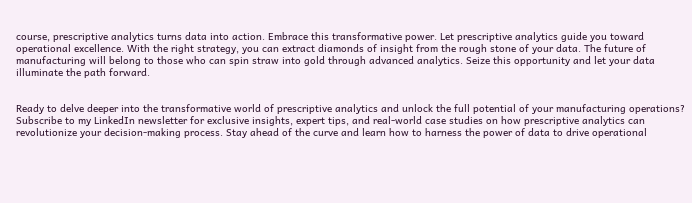course, prescriptive analytics turns data into action. Embrace this transformative power. Let prescriptive analytics guide you toward operational excellence. With the right strategy, you can extract diamonds of insight from the rough stone of your data. The future of manufacturing will belong to those who can spin straw into gold through advanced analytics. Seize this opportunity and let your data illuminate the path forward.


Ready to delve deeper into the transformative world of prescriptive analytics and unlock the full potential of your manufacturing operations? Subscribe to my LinkedIn newsletter for exclusive insights, expert tips, and real-world case studies on how prescriptive analytics can revolutionize your decision-making process. Stay ahead of the curve and learn how to harness the power of data to drive operational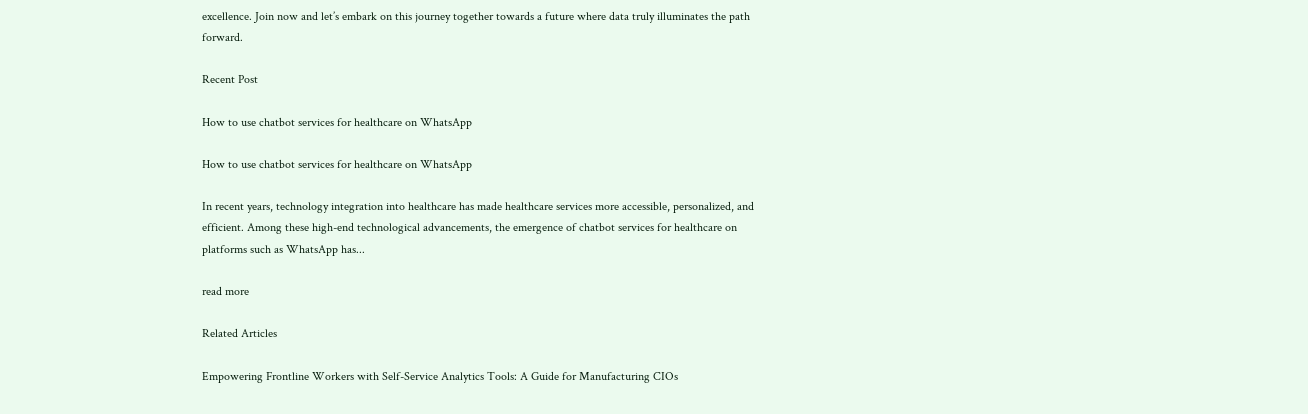excellence. Join now and let’s embark on this journey together towards a future where data truly illuminates the path forward.

Recent Post

How to use chatbot services for healthcare on WhatsApp

How to use chatbot services for healthcare on WhatsApp

In recent years, technology integration into healthcare has made healthcare services more accessible, personalized, and efficient. Among these high-end technological advancements, the emergence of chatbot services for healthcare on platforms such as WhatsApp has...

read more

Related Articles

Empowering Frontline Workers with Self-Service Analytics Tools: A Guide for Manufacturing CIOs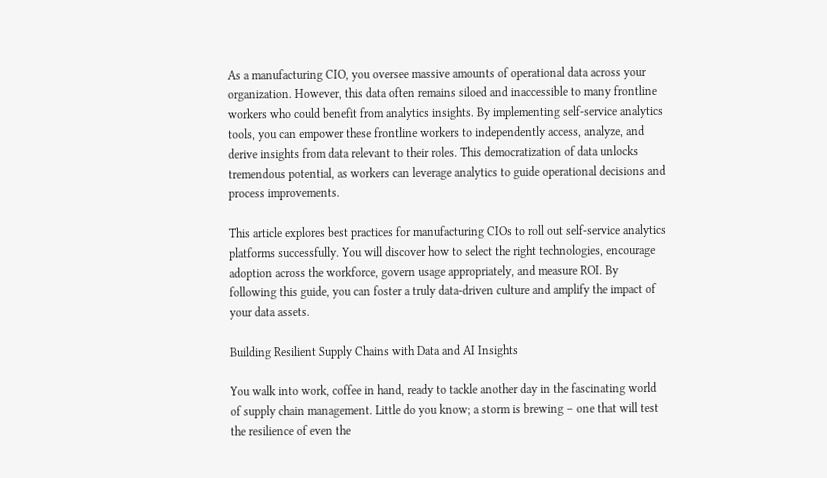As a manufacturing CIO, you oversee massive amounts of operational data across your organization. However, this data often remains siloed and inaccessible to many frontline workers who could benefit from analytics insights. By implementing self-service analytics tools, you can empower these frontline workers to independently access, analyze, and derive insights from data relevant to their roles. This democratization of data unlocks tremendous potential, as workers can leverage analytics to guide operational decisions and process improvements.

This article explores best practices for manufacturing CIOs to roll out self-service analytics platforms successfully. You will discover how to select the right technologies, encourage adoption across the workforce, govern usage appropriately, and measure ROI. By following this guide, you can foster a truly data-driven culture and amplify the impact of your data assets.

Building Resilient Supply Chains with Data and AI Insights

You walk into work, coffee in hand, ready to tackle another day in the fascinating world of supply chain management. Little do you know; a storm is brewing – one that will test the resilience of even the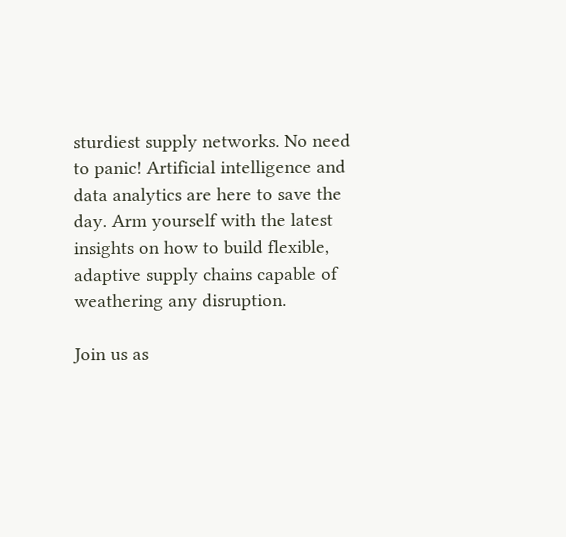sturdiest supply networks. No need to panic! Artificial intelligence and data analytics are here to save the day. Arm yourself with the latest insights on how to build flexible, adaptive supply chains capable of weathering any disruption.

Join us as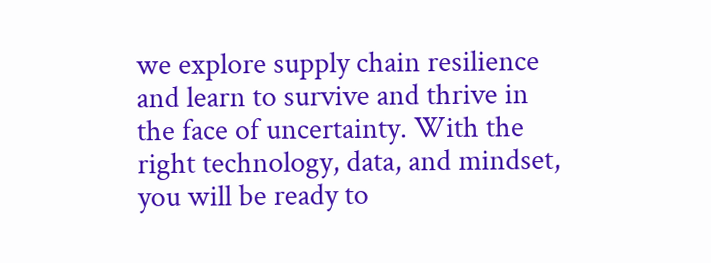we explore supply chain resilience and learn to survive and thrive in the face of uncertainty. With the right technology, data, and mindset, you will be ready to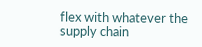flex with whatever the supply chain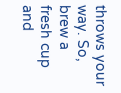throws your way. So, brew a fresh cup and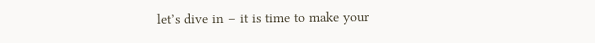let’s dive in – it is time to make your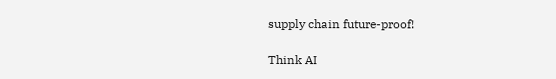supply chain future-proof!

Think AI